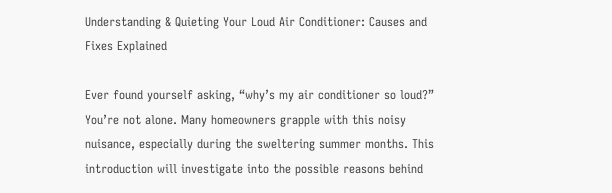Understanding & Quieting Your Loud Air Conditioner: Causes and Fixes Explained

Ever found yourself asking, “why’s my air conditioner so loud?” You’re not alone. Many homeowners grapple with this noisy nuisance, especially during the sweltering summer months. This introduction will investigate into the possible reasons behind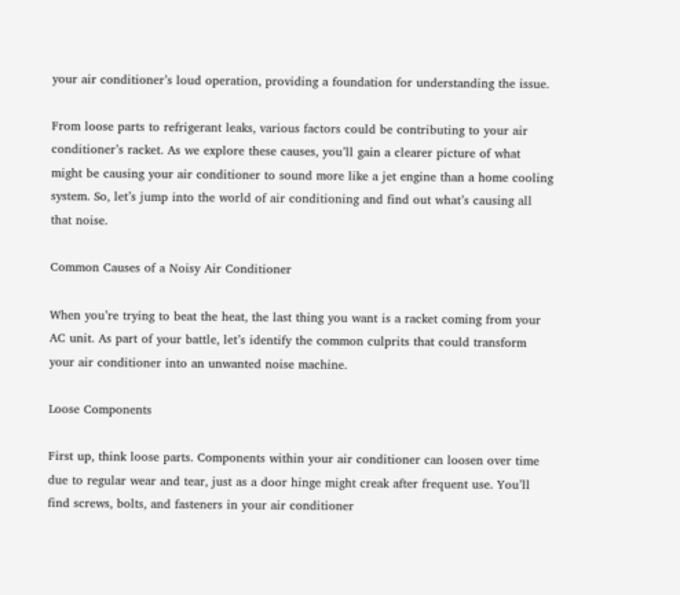your air conditioner’s loud operation, providing a foundation for understanding the issue.

From loose parts to refrigerant leaks, various factors could be contributing to your air conditioner’s racket. As we explore these causes, you’ll gain a clearer picture of what might be causing your air conditioner to sound more like a jet engine than a home cooling system. So, let’s jump into the world of air conditioning and find out what’s causing all that noise.

Common Causes of a Noisy Air Conditioner

When you’re trying to beat the heat, the last thing you want is a racket coming from your AC unit. As part of your battle, let’s identify the common culprits that could transform your air conditioner into an unwanted noise machine.

Loose Components

First up, think loose parts. Components within your air conditioner can loosen over time due to regular wear and tear, just as a door hinge might creak after frequent use. You’ll find screws, bolts, and fasteners in your air conditioner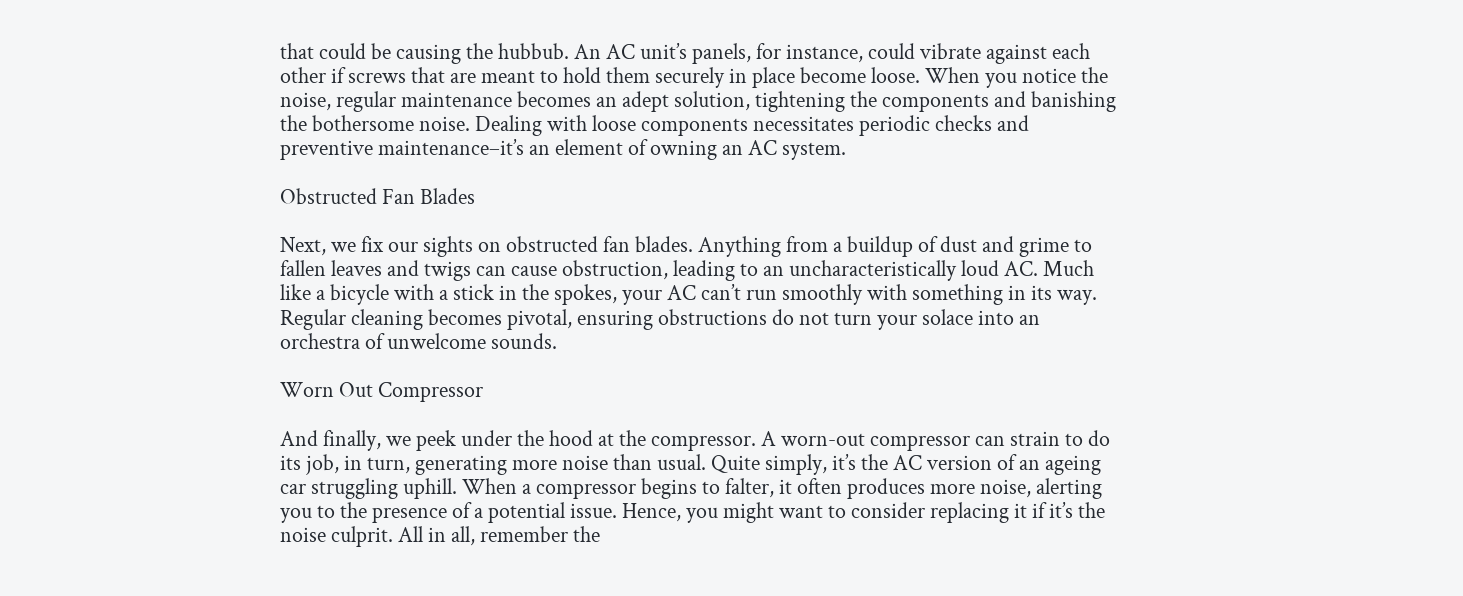that could be causing the hubbub. An AC unit’s panels, for instance, could vibrate against each other if screws that are meant to hold them securely in place become loose. When you notice the noise, regular maintenance becomes an adept solution, tightening the components and banishing the bothersome noise. Dealing with loose components necessitates periodic checks and preventive maintenance–it’s an element of owning an AC system.

Obstructed Fan Blades

Next, we fix our sights on obstructed fan blades. Anything from a buildup of dust and grime to fallen leaves and twigs can cause obstruction, leading to an uncharacteristically loud AC. Much like a bicycle with a stick in the spokes, your AC can’t run smoothly with something in its way. Regular cleaning becomes pivotal, ensuring obstructions do not turn your solace into an orchestra of unwelcome sounds.

Worn Out Compressor

And finally, we peek under the hood at the compressor. A worn-out compressor can strain to do its job, in turn, generating more noise than usual. Quite simply, it’s the AC version of an ageing car struggling uphill. When a compressor begins to falter, it often produces more noise, alerting you to the presence of a potential issue. Hence, you might want to consider replacing it if it’s the noise culprit. All in all, remember the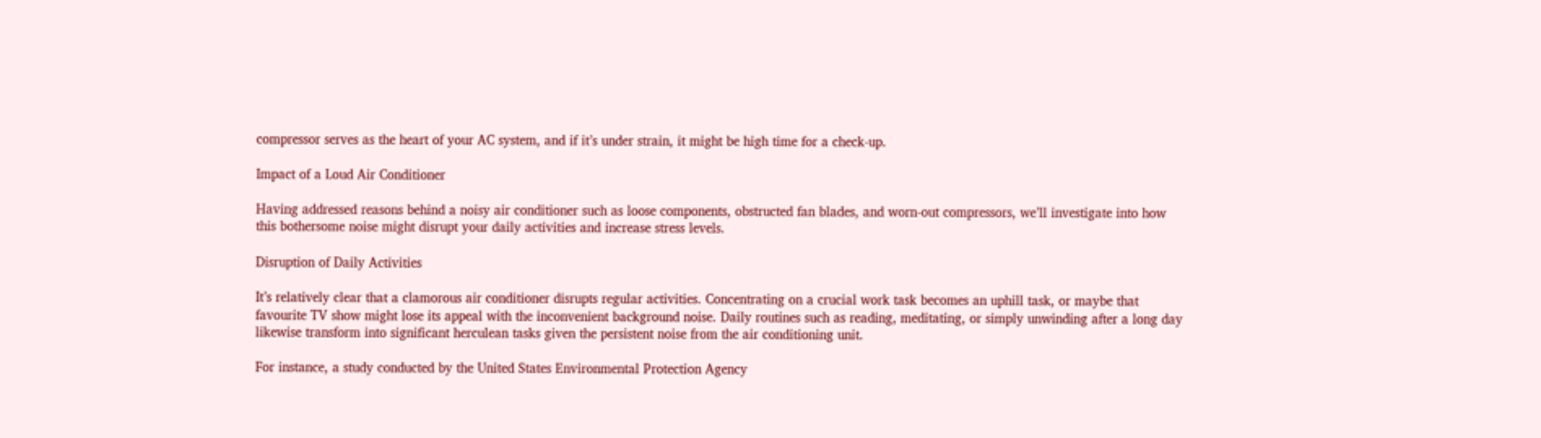compressor serves as the heart of your AC system, and if it’s under strain, it might be high time for a check-up.

Impact of a Loud Air Conditioner

Having addressed reasons behind a noisy air conditioner such as loose components, obstructed fan blades, and worn-out compressors, we’ll investigate into how this bothersome noise might disrupt your daily activities and increase stress levels.

Disruption of Daily Activities

It’s relatively clear that a clamorous air conditioner disrupts regular activities. Concentrating on a crucial work task becomes an uphill task, or maybe that favourite TV show might lose its appeal with the inconvenient background noise. Daily routines such as reading, meditating, or simply unwinding after a long day likewise transform into significant herculean tasks given the persistent noise from the air conditioning unit.

For instance, a study conducted by the United States Environmental Protection Agency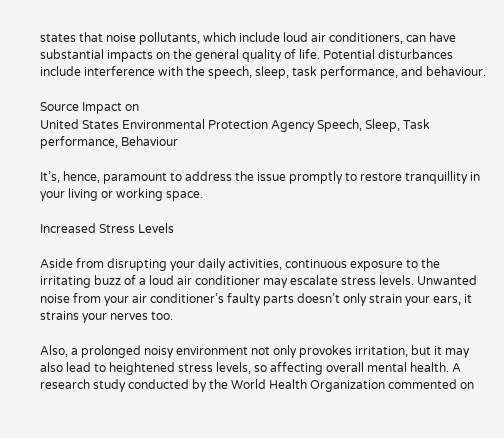states that noise pollutants, which include loud air conditioners, can have substantial impacts on the general quality of life. Potential disturbances include interference with the speech, sleep, task performance, and behaviour.

Source Impact on
United States Environmental Protection Agency Speech, Sleep, Task performance, Behaviour

It’s, hence, paramount to address the issue promptly to restore tranquillity in your living or working space.

Increased Stress Levels

Aside from disrupting your daily activities, continuous exposure to the irritating buzz of a loud air conditioner may escalate stress levels. Unwanted noise from your air conditioner’s faulty parts doesn’t only strain your ears, it strains your nerves too.

Also, a prolonged noisy environment not only provokes irritation, but it may also lead to heightened stress levels, so affecting overall mental health. A research study conducted by the World Health Organization commented on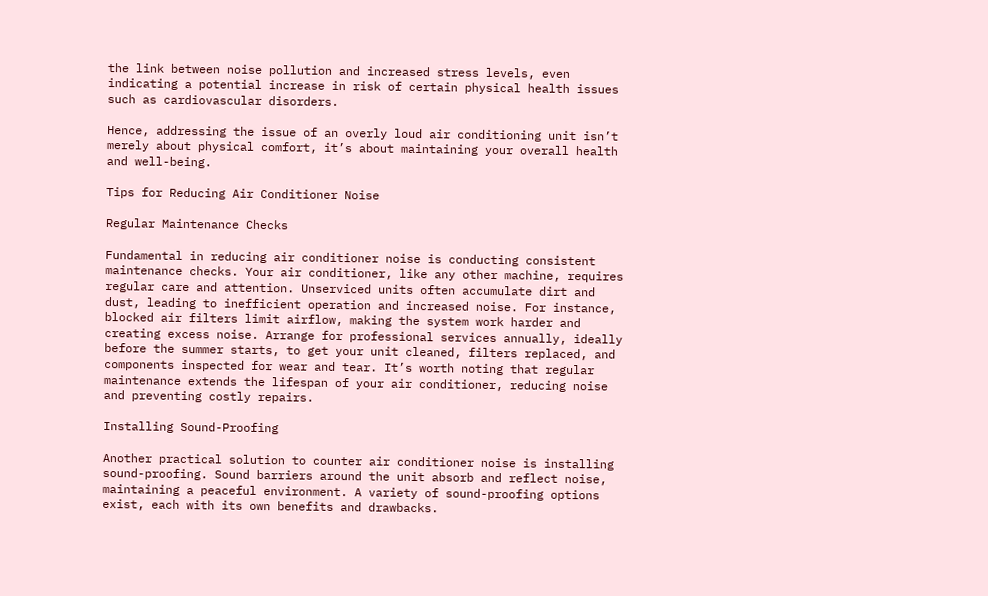the link between noise pollution and increased stress levels, even indicating a potential increase in risk of certain physical health issues such as cardiovascular disorders.

Hence, addressing the issue of an overly loud air conditioning unit isn’t merely about physical comfort, it’s about maintaining your overall health and well-being.

Tips for Reducing Air Conditioner Noise

Regular Maintenance Checks

Fundamental in reducing air conditioner noise is conducting consistent maintenance checks. Your air conditioner, like any other machine, requires regular care and attention. Unserviced units often accumulate dirt and dust, leading to inefficient operation and increased noise. For instance, blocked air filters limit airflow, making the system work harder and creating excess noise. Arrange for professional services annually, ideally before the summer starts, to get your unit cleaned, filters replaced, and components inspected for wear and tear. It’s worth noting that regular maintenance extends the lifespan of your air conditioner, reducing noise and preventing costly repairs.

Installing Sound-Proofing

Another practical solution to counter air conditioner noise is installing sound-proofing. Sound barriers around the unit absorb and reflect noise, maintaining a peaceful environment. A variety of sound-proofing options exist, each with its own benefits and drawbacks.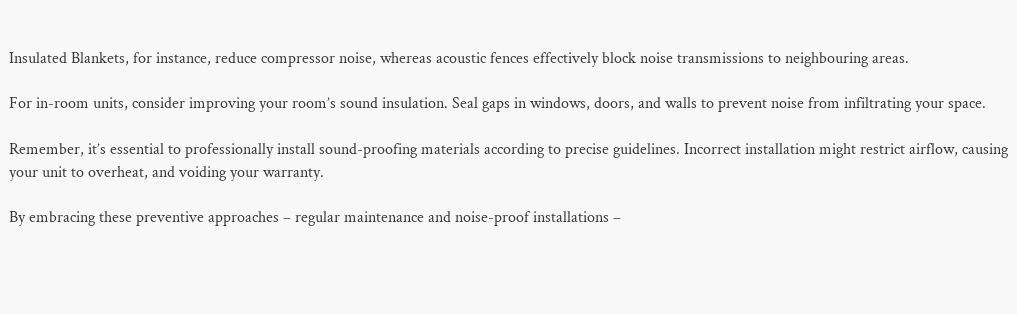Insulated Blankets, for instance, reduce compressor noise, whereas acoustic fences effectively block noise transmissions to neighbouring areas.

For in-room units, consider improving your room’s sound insulation. Seal gaps in windows, doors, and walls to prevent noise from infiltrating your space.

Remember, it’s essential to professionally install sound-proofing materials according to precise guidelines. Incorrect installation might restrict airflow, causing your unit to overheat, and voiding your warranty.

By embracing these preventive approaches – regular maintenance and noise-proof installations –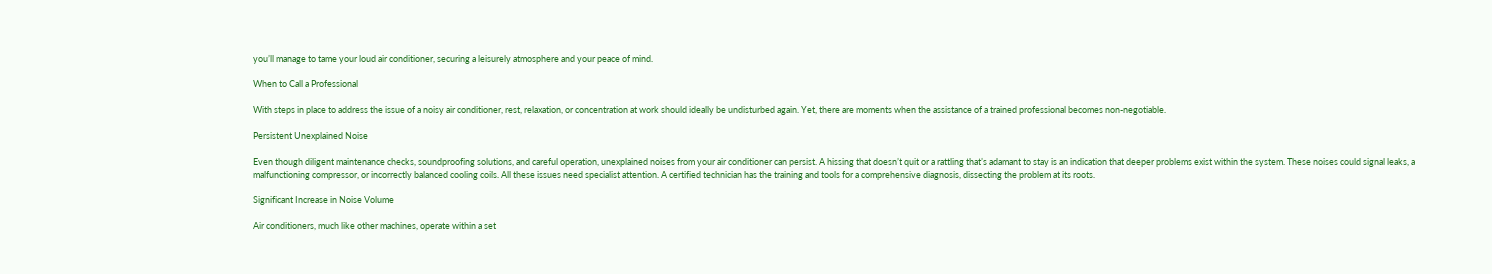you’ll manage to tame your loud air conditioner, securing a leisurely atmosphere and your peace of mind.

When to Call a Professional

With steps in place to address the issue of a noisy air conditioner, rest, relaxation, or concentration at work should ideally be undisturbed again. Yet, there are moments when the assistance of a trained professional becomes non-negotiable.

Persistent Unexplained Noise

Even though diligent maintenance checks, soundproofing solutions, and careful operation, unexplained noises from your air conditioner can persist. A hissing that doesn’t quit or a rattling that’s adamant to stay is an indication that deeper problems exist within the system. These noises could signal leaks, a malfunctioning compressor, or incorrectly balanced cooling coils. All these issues need specialist attention. A certified technician has the training and tools for a comprehensive diagnosis, dissecting the problem at its roots.

Significant Increase in Noise Volume

Air conditioners, much like other machines, operate within a set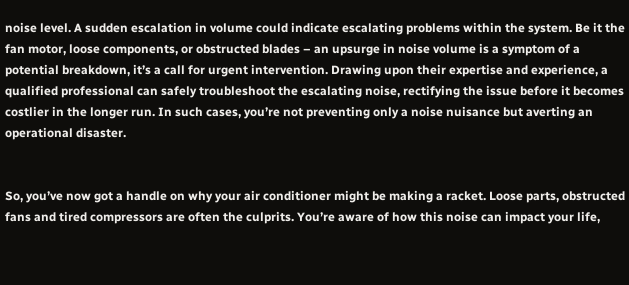noise level. A sudden escalation in volume could indicate escalating problems within the system. Be it the fan motor, loose components, or obstructed blades – an upsurge in noise volume is a symptom of a potential breakdown, it’s a call for urgent intervention. Drawing upon their expertise and experience, a qualified professional can safely troubleshoot the escalating noise, rectifying the issue before it becomes costlier in the longer run. In such cases, you’re not preventing only a noise nuisance but averting an operational disaster.


So, you’ve now got a handle on why your air conditioner might be making a racket. Loose parts, obstructed fans and tired compressors are often the culprits. You’re aware of how this noise can impact your life,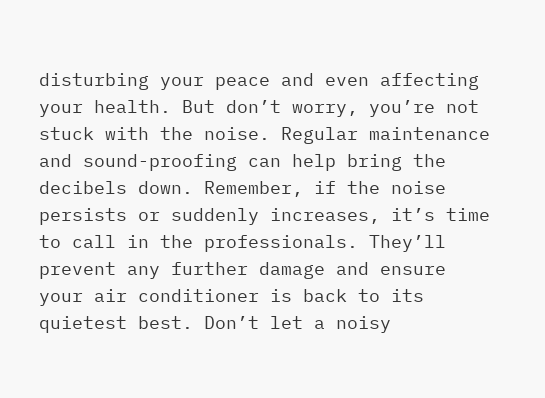disturbing your peace and even affecting your health. But don’t worry, you’re not stuck with the noise. Regular maintenance and sound-proofing can help bring the decibels down. Remember, if the noise persists or suddenly increases, it’s time to call in the professionals. They’ll prevent any further damage and ensure your air conditioner is back to its quietest best. Don’t let a noisy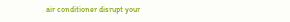air conditioner disrupt your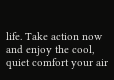life. Take action now and enjoy the cool, quiet comfort your air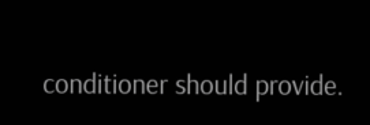conditioner should provide.